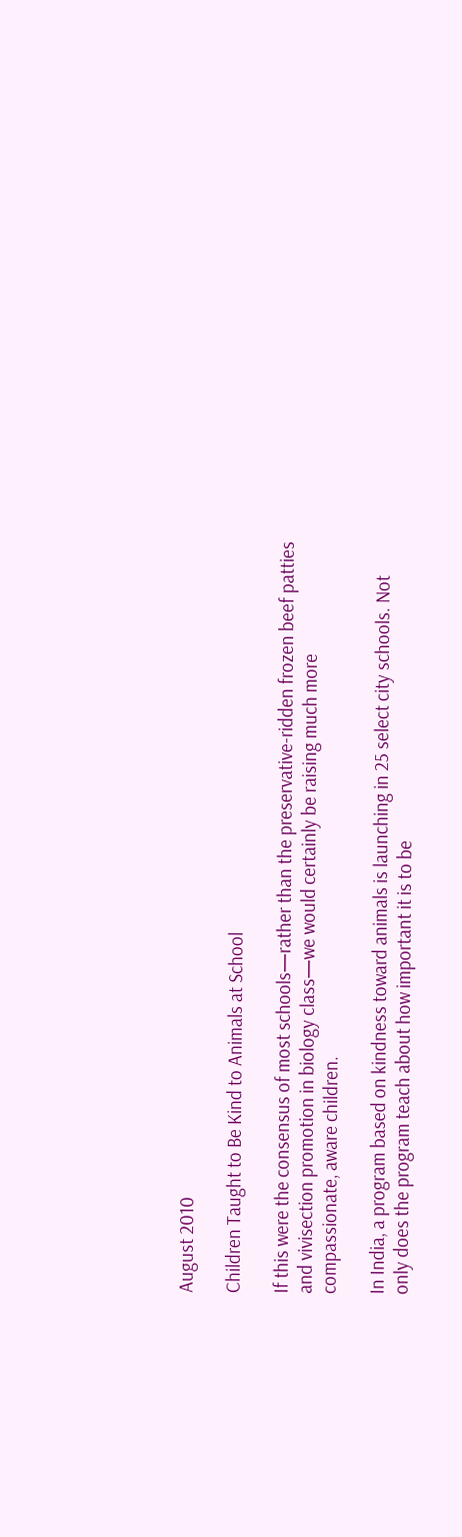August 2010

Children Taught to Be Kind to Animals at School

If this were the consensus of most schools—rather than the preservative-ridden frozen beef patties and vivisection promotion in biology class—we would certainly be raising much more compassionate, aware children.

In India, a program based on kindness toward animals is launching in 25 select city schools. Not only does the program teach about how important it is to be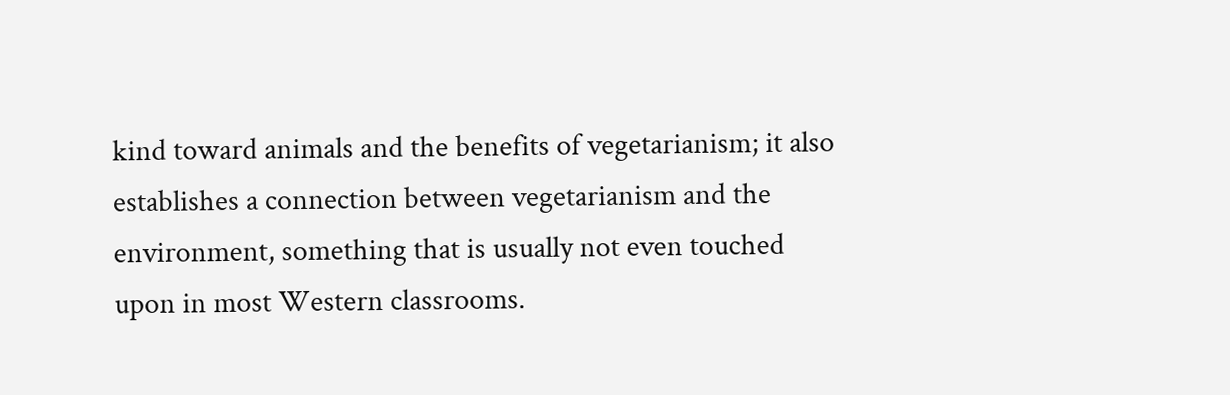kind toward animals and the benefits of vegetarianism; it also establishes a connection between vegetarianism and the environment, something that is usually not even touched upon in most Western classrooms.